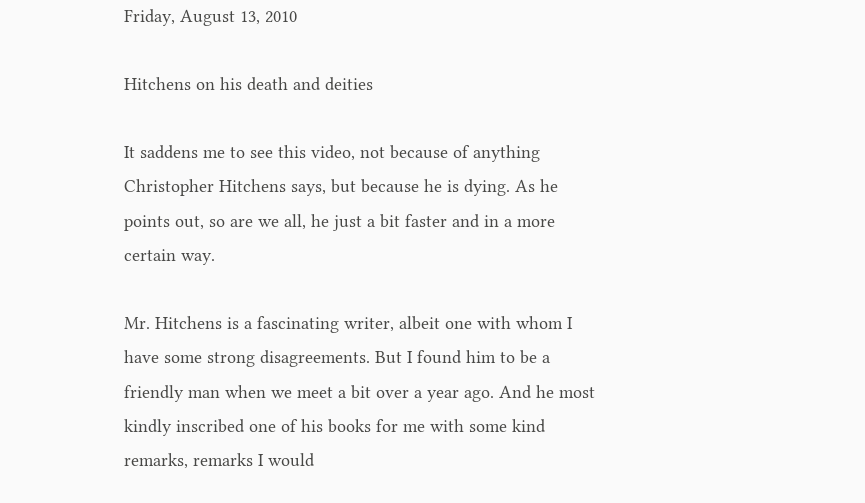Friday, August 13, 2010

Hitchens on his death and deities

It saddens me to see this video, not because of anything Christopher Hitchens says, but because he is dying. As he points out, so are we all, he just a bit faster and in a more certain way.

Mr. Hitchens is a fascinating writer, albeit one with whom I have some strong disagreements. But I found him to be a friendly man when we meet a bit over a year ago. And he most kindly inscribed one of his books for me with some kind remarks, remarks I would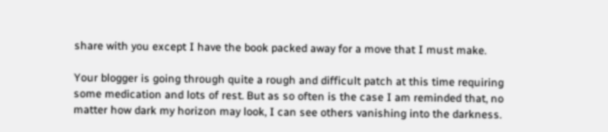share with you except I have the book packed away for a move that I must make.

Your blogger is going through quite a rough and difficult patch at this time requiring some medication and lots of rest. But as so often is the case I am reminded that, no matter how dark my horizon may look, I can see others vanishing into the darkness.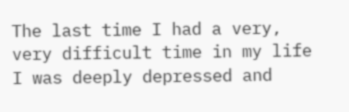The last time I had a very, very difficult time in my life I was deeply depressed and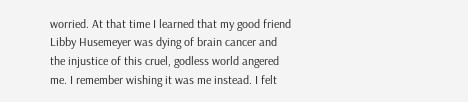worried. At that time I learned that my good friend Libby Husemeyer was dying of brain cancer and the injustice of this cruel, godless world angered me. I remember wishing it was me instead. I felt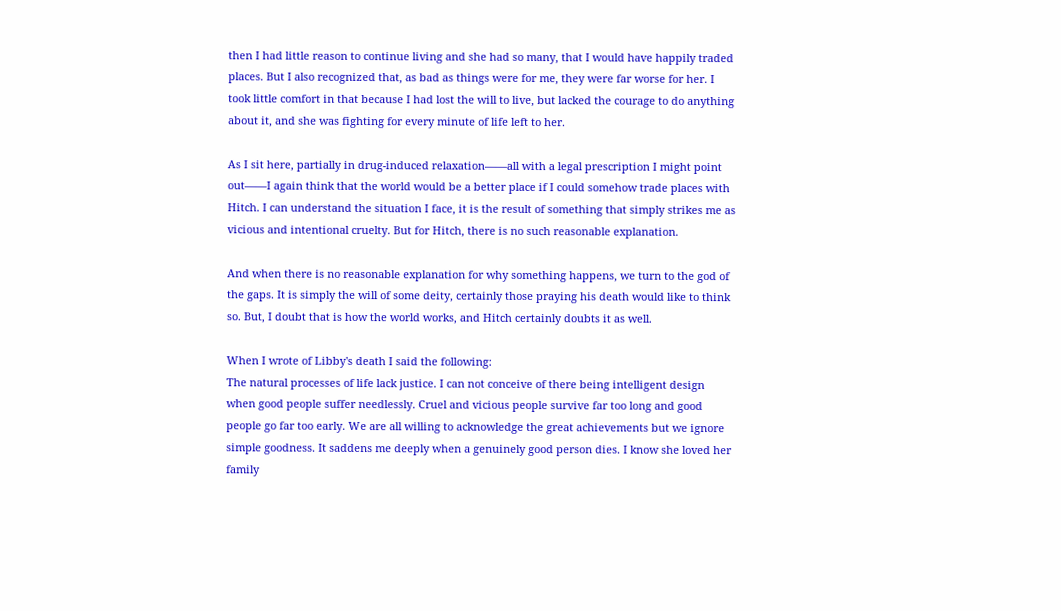then I had little reason to continue living and she had so many, that I would have happily traded places. But I also recognized that, as bad as things were for me, they were far worse for her. I took little comfort in that because I had lost the will to live, but lacked the courage to do anything about it, and she was fighting for every minute of life left to her.

As I sit here, partially in drug-induced relaxation——all with a legal prescription I might point out——I again think that the world would be a better place if I could somehow trade places with Hitch. I can understand the situation I face, it is the result of something that simply strikes me as vicious and intentional cruelty. But for Hitch, there is no such reasonable explanation.

And when there is no reasonable explanation for why something happens, we turn to the god of the gaps. It is simply the will of some deity, certainly those praying his death would like to think so. But, I doubt that is how the world works, and Hitch certainly doubts it as well.

When I wrote of Libby's death I said the following:
The natural processes of life lack justice. I can not conceive of there being intelligent design when good people suffer needlessly. Cruel and vicious people survive far too long and good people go far too early. We are all willing to acknowledge the great achievements but we ignore simple goodness. It saddens me deeply when a genuinely good person dies. I know she loved her family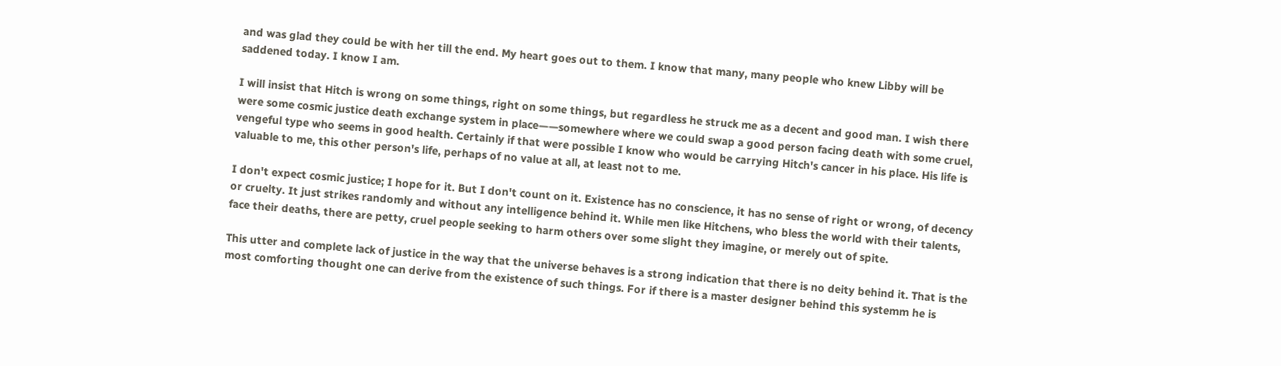and was glad they could be with her till the end. My heart goes out to them. I know that many, many people who knew Libby will be saddened today. I know I am.

I will insist that Hitch is wrong on some things, right on some things, but regardless he struck me as a decent and good man. I wish there were some cosmic justice death exchange system in place——somewhere where we could swap a good person facing death with some cruel, vengeful type who seems in good health. Certainly if that were possible I know who would be carrying Hitch's cancer in his place. His life is valuable to me, this other person's life, perhaps of no value at all, at least not to me.

I don't expect cosmic justice; I hope for it. But I don't count on it. Existence has no conscience, it has no sense of right or wrong, of decency or cruelty. It just strikes randomly and without any intelligence behind it. While men like Hitchens, who bless the world with their talents, face their deaths, there are petty, cruel people seeking to harm others over some slight they imagine, or merely out of spite.

This utter and complete lack of justice in the way that the universe behaves is a strong indication that there is no deity behind it. That is the most comforting thought one can derive from the existence of such things. For if there is a master designer behind this systemm he is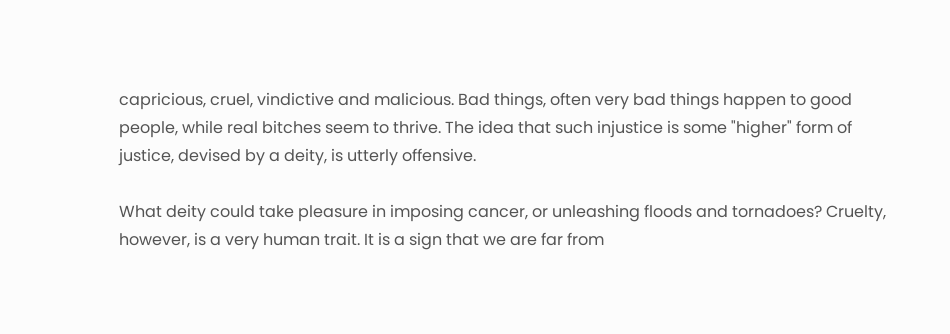capricious, cruel, vindictive and malicious. Bad things, often very bad things happen to good people, while real bitches seem to thrive. The idea that such injustice is some "higher" form of justice, devised by a deity, is utterly offensive.

What deity could take pleasure in imposing cancer, or unleashing floods and tornadoes? Cruelty, however, is a very human trait. It is a sign that we are far from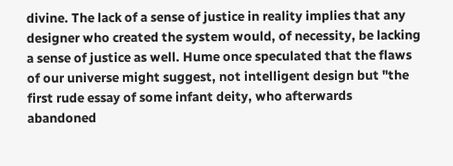divine. The lack of a sense of justice in reality implies that any designer who created the system would, of necessity, be lacking a sense of justice as well. Hume once speculated that the flaws of our universe might suggest, not intelligent design but "the first rude essay of some infant deity, who afterwards abandoned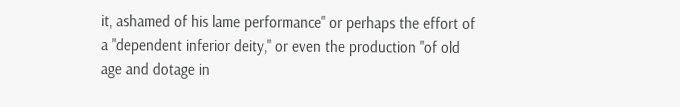it, ashamed of his lame performance" or perhaps the effort of a "dependent inferior deity," or even the production "of old age and dotage in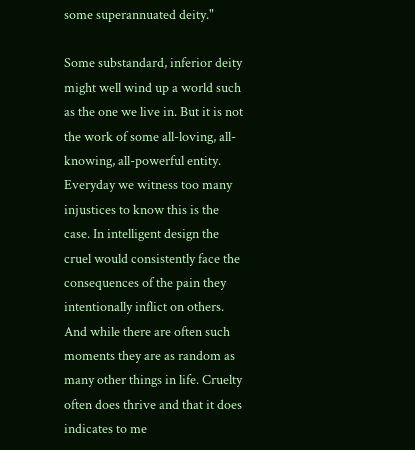some superannuated deity."

Some substandard, inferior deity might well wind up a world such as the one we live in. But it is not the work of some all-loving, all-knowing, all-powerful entity. Everyday we witness too many injustices to know this is the case. In intelligent design the cruel would consistently face the consequences of the pain they intentionally inflict on others. And while there are often such moments they are as random as many other things in life. Cruelty often does thrive and that it does indicates to me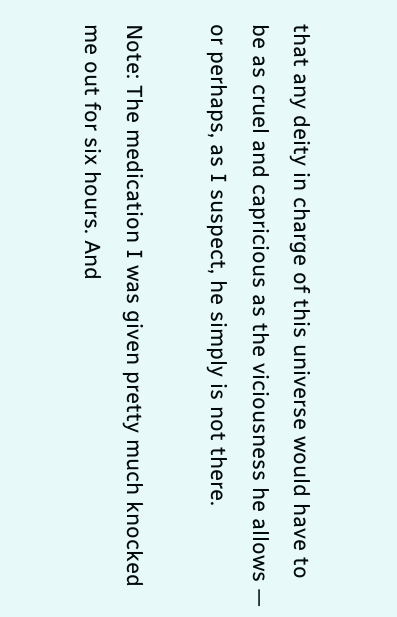that any deity in charge of this universe would have to be as cruel and capricious as the viciousness he allows — or perhaps, as I suspect, he simply is not there.

Note: The medication I was given pretty much knocked me out for six hours. And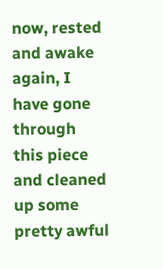now, rested and awake again, I have gone through this piece and cleaned up some pretty awful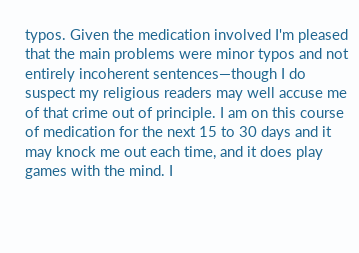typos. Given the medication involved I'm pleased that the main problems were minor typos and not entirely incoherent sentences—though I do suspect my religious readers may well accuse me of that crime out of principle. I am on this course of medication for the next 15 to 30 days and it may knock me out each time, and it does play games with the mind. I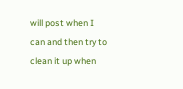will post when I can and then try to clean it up when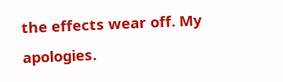the effects wear off. My apologies.